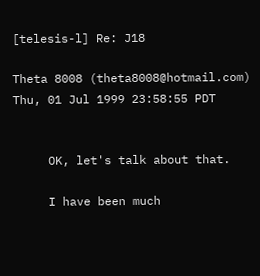[telesis-l] Re: J18

Theta 8008 (theta8008@hotmail.com)
Thu, 01 Jul 1999 23:58:55 PDT


     OK, let's talk about that.

     I have been much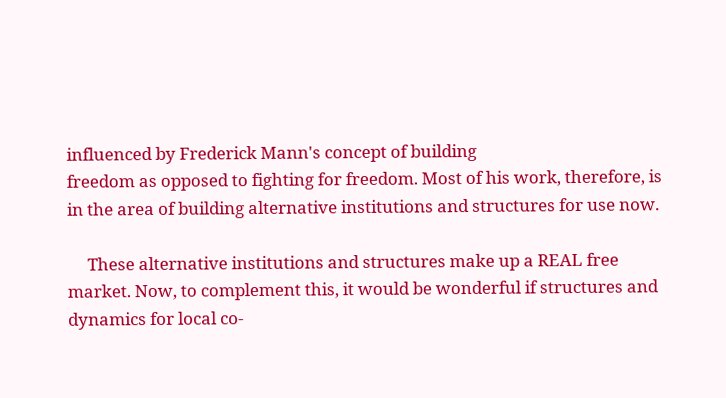influenced by Frederick Mann's concept of building
freedom as opposed to fighting for freedom. Most of his work, therefore, is
in the area of building alternative institutions and structures for use now.

     These alternative institutions and structures make up a REAL free
market. Now, to complement this, it would be wonderful if structures and
dynamics for local co-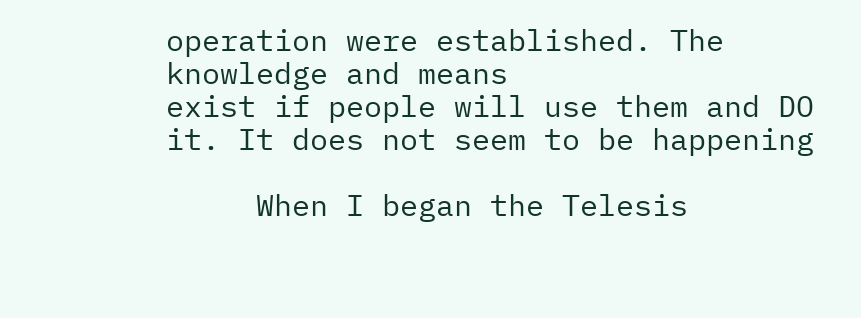operation were established. The knowledge and means
exist if people will use them and DO it. It does not seem to be happening

     When I began the Telesis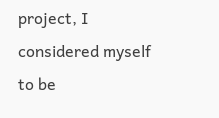project, I considered myself to be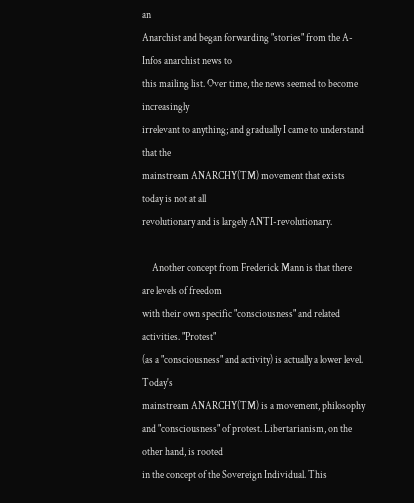an
Anarchist and began forwarding "stories" from the A-Infos anarchist news to
this mailing list. Over time, the news seemed to become increasingly
irrelevant to anything; and gradually I came to understand that the
mainstream ANARCHY(TM) movement that exists today is not at all
revolutionary and is largely ANTI-revolutionary.

     Another concept from Frederick Mann is that there are levels of freedom
with their own specific "consciousness" and related activities. "Protest"
(as a "consciousness" and activity) is actually a lower level. Today's
mainstream ANARCHY(TM) is a movement, philosophy
and "consciousness" of protest. Libertarianism, on the other hand, is rooted
in the concept of the Sovereign Individual. This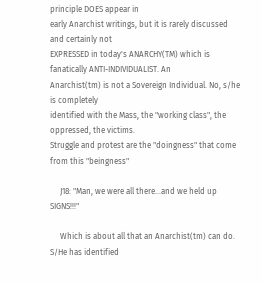principle DOES appear in
early Anarchist writings, but it is rarely discussed and certainly not
EXPRESSED in today's ANARCHY(TM) which is fanatically ANTI-INDIVIDUALIST. An
Anarchist(tm) is not a Sovereign Individual. No, s/he is completely
identified with the Mass, the "working class", the oppressed, the victims.
Struggle and protest are the "doingness" that come from this "beingness"

     J18: "Man, we were all there...and we held up SIGNS!!!"

     Which is about all that an Anarchist(tm) can do. S/He has identified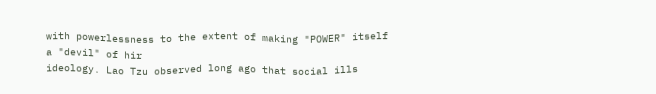with powerlessness to the extent of making "POWER" itself a "devil" of hir
ideology. Lao Tzu observed long ago that social ills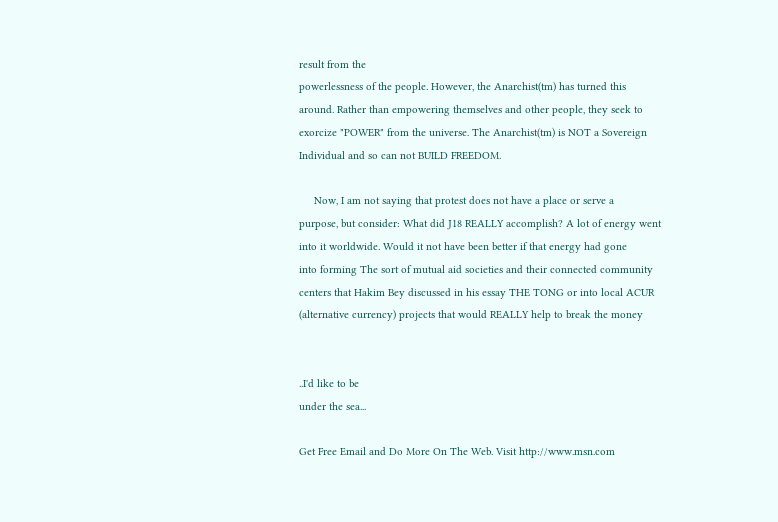result from the
powerlessness of the people. However, the Anarchist(tm) has turned this
around. Rather than empowering themselves and other people, they seek to
exorcize "POWER" from the universe. The Anarchist(tm) is NOT a Sovereign
Individual and so can not BUILD FREEDOM.

     Now, I am not saying that protest does not have a place or serve a
purpose, but consider: What did J18 REALLY accomplish? A lot of energy went
into it worldwide. Would it not have been better if that energy had gone
into forming The sort of mutual aid societies and their connected community
centers that Hakim Bey discussed in his essay THE TONG or into local ACUR
(alternative currency) projects that would REALLY help to break the money


..I'd like to be
under the sea...

Get Free Email and Do More On The Web. Visit http://www.msn.com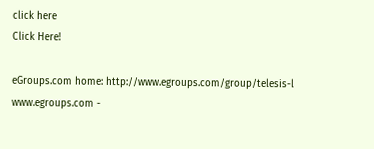click here
Click Here!

eGroups.com home: http://www.egroups.com/group/telesis-l
www.egroups.com -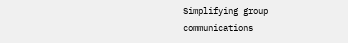Simplifying group communications